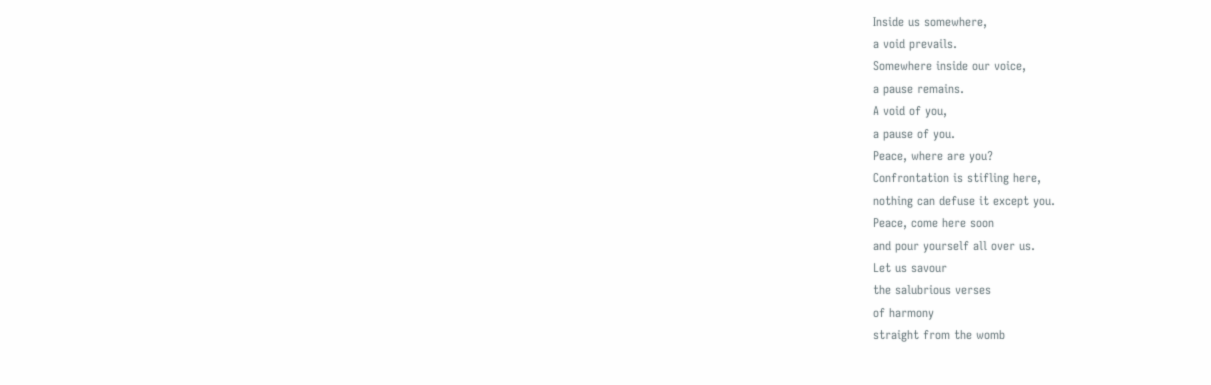Inside us somewhere,
a void prevails.
Somewhere inside our voice,
a pause remains.
A void of you,
a pause of you.
Peace, where are you?
Confrontation is stifling here,
nothing can defuse it except you.
Peace, come here soon
and pour yourself all over us.
Let us savour
the salubrious verses
of harmony
straight from the womb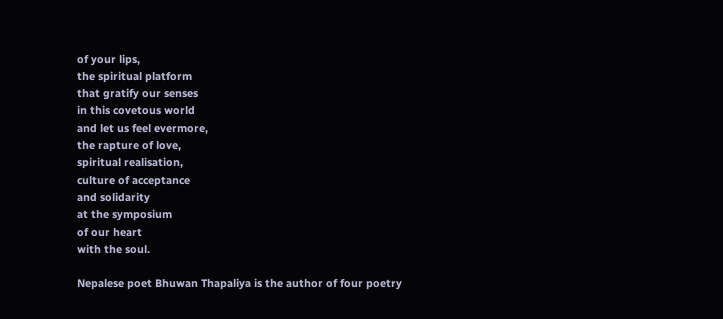of your lips,
the spiritual platform
that gratify our senses
in this covetous world
and let us feel evermore,
the rapture of love,
spiritual realisation,
culture of acceptance
and solidarity
at the symposium
of our heart
with the soul.

Nepalese poet Bhuwan Thapaliya is the author of four poetry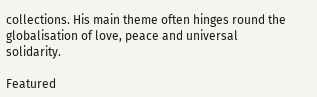collections. His main theme often hinges round the globalisation of love, peace and universal solidarity.

Featured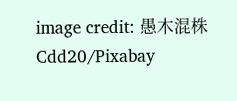image credit: 愚木混株 Cdd20/Pixabay